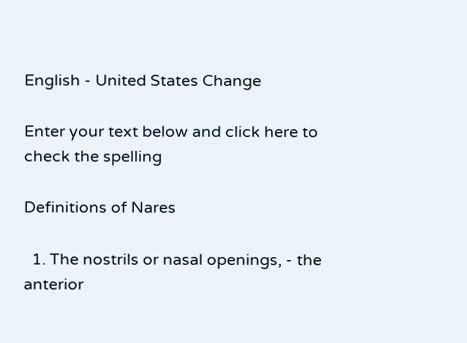English - United States Change

Enter your text below and click here to check the spelling

Definitions of Nares

  1. The nostrils or nasal openings, - the anterior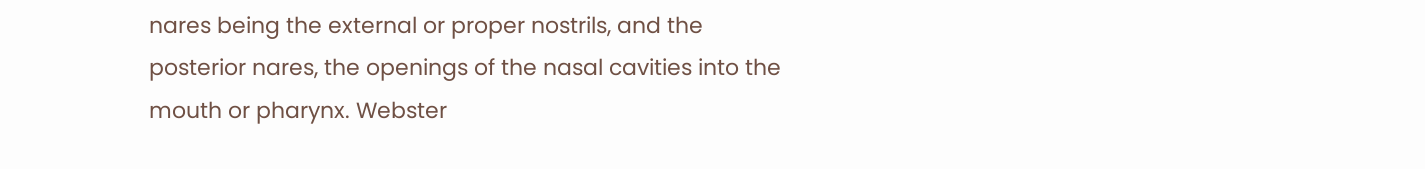nares being the external or proper nostrils, and the posterior nares, the openings of the nasal cavities into the mouth or pharynx. Webster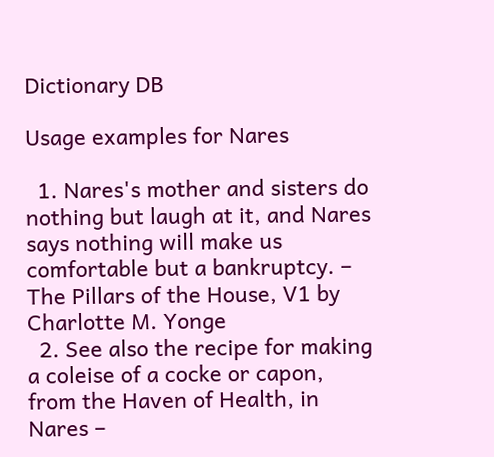Dictionary DB

Usage examples for Nares

  1. Nares's mother and sisters do nothing but laugh at it, and Nares says nothing will make us comfortable but a bankruptcy. – The Pillars of the House, V1 by Charlotte M. Yonge
  2. See also the recipe for making a coleise of a cocke or capon, from the Haven of Health, in Nares –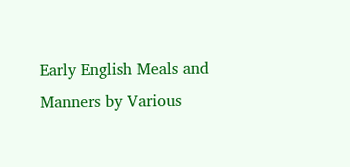Early English Meals and Manners by Various